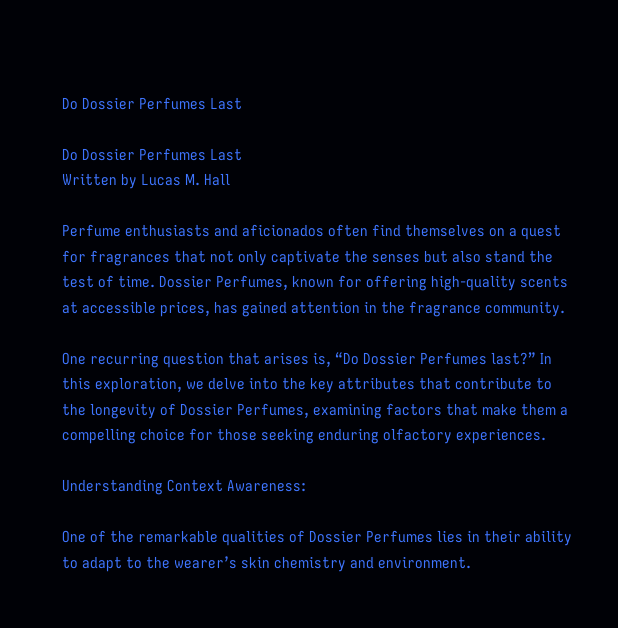Do Dossier Perfumes Last

Do Dossier Perfumes Last
Written by Lucas M. Hall

Perfume enthusiasts and aficionados often find themselves on a quest for fragrances that not only captivate the senses but also stand the test of time. Dossier Perfumes, known for offering high-quality scents at accessible prices, has gained attention in the fragrance community.

One recurring question that arises is, “Do Dossier Perfumes last?” In this exploration, we delve into the key attributes that contribute to the longevity of Dossier Perfumes, examining factors that make them a compelling choice for those seeking enduring olfactory experiences.

Understanding Context Awareness:

One of the remarkable qualities of Dossier Perfumes lies in their ability to adapt to the wearer’s skin chemistry and environment.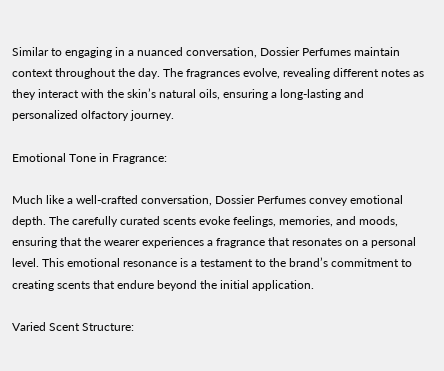Similar to engaging in a nuanced conversation, Dossier Perfumes maintain context throughout the day. The fragrances evolve, revealing different notes as they interact with the skin’s natural oils, ensuring a long-lasting and personalized olfactory journey.

Emotional Tone in Fragrance:

Much like a well-crafted conversation, Dossier Perfumes convey emotional depth. The carefully curated scents evoke feelings, memories, and moods, ensuring that the wearer experiences a fragrance that resonates on a personal level. This emotional resonance is a testament to the brand’s commitment to creating scents that endure beyond the initial application.

Varied Scent Structure: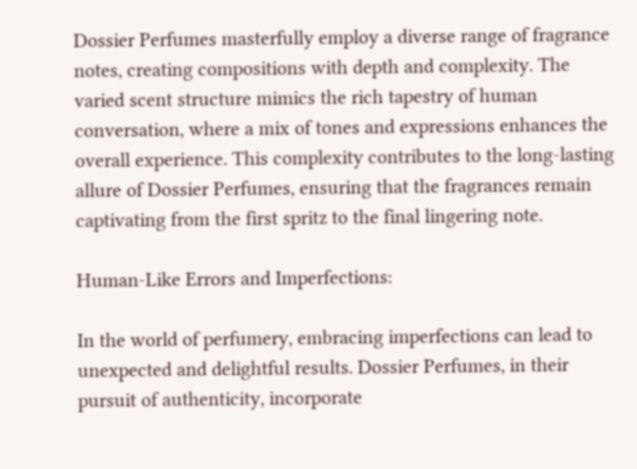Dossier Perfumes masterfully employ a diverse range of fragrance notes, creating compositions with depth and complexity. The varied scent structure mimics the rich tapestry of human conversation, where a mix of tones and expressions enhances the overall experience. This complexity contributes to the long-lasting allure of Dossier Perfumes, ensuring that the fragrances remain captivating from the first spritz to the final lingering note.

Human-Like Errors and Imperfections:

In the world of perfumery, embracing imperfections can lead to unexpected and delightful results. Dossier Perfumes, in their pursuit of authenticity, incorporate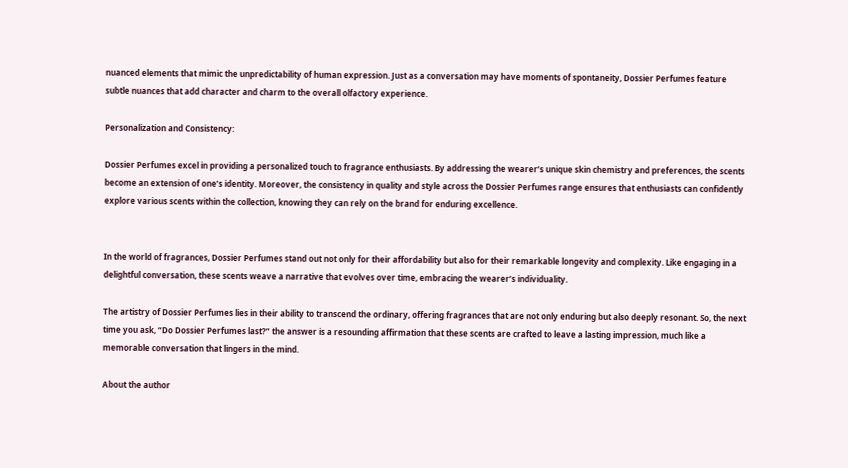nuanced elements that mimic the unpredictability of human expression. Just as a conversation may have moments of spontaneity, Dossier Perfumes feature subtle nuances that add character and charm to the overall olfactory experience.

Personalization and Consistency:

Dossier Perfumes excel in providing a personalized touch to fragrance enthusiasts. By addressing the wearer’s unique skin chemistry and preferences, the scents become an extension of one’s identity. Moreover, the consistency in quality and style across the Dossier Perfumes range ensures that enthusiasts can confidently explore various scents within the collection, knowing they can rely on the brand for enduring excellence.


In the world of fragrances, Dossier Perfumes stand out not only for their affordability but also for their remarkable longevity and complexity. Like engaging in a delightful conversation, these scents weave a narrative that evolves over time, embracing the wearer’s individuality.

The artistry of Dossier Perfumes lies in their ability to transcend the ordinary, offering fragrances that are not only enduring but also deeply resonant. So, the next time you ask, “Do Dossier Perfumes last?” the answer is a resounding affirmation that these scents are crafted to leave a lasting impression, much like a memorable conversation that lingers in the mind.

About the author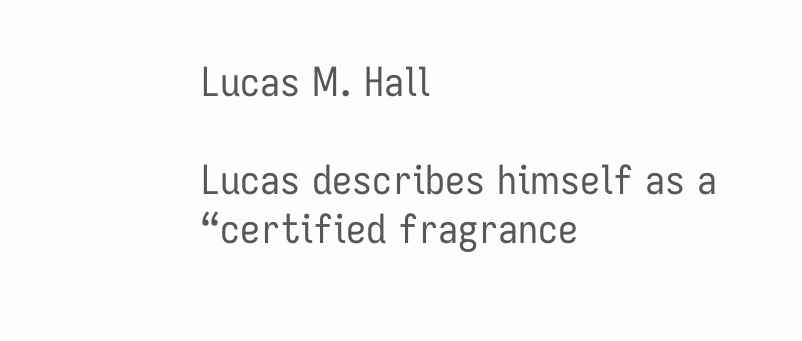Lucas M. Hall

Lucas describes himself as a “certified fragrance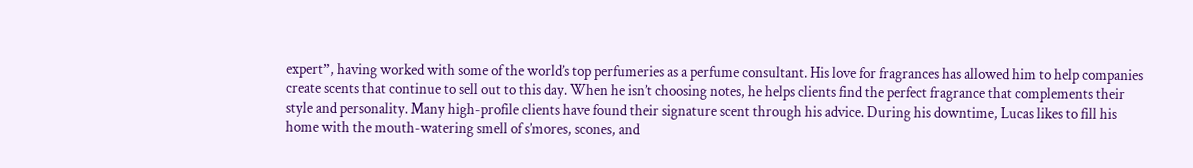expert”, having worked with some of the world’s top perfumeries as a perfume consultant. His love for fragrances has allowed him to help companies create scents that continue to sell out to this day. When he isn’t choosing notes, he helps clients find the perfect fragrance that complements their style and personality. Many high-profile clients have found their signature scent through his advice. During his downtime, Lucas likes to fill his home with the mouth-watering smell of s’mores, scones, and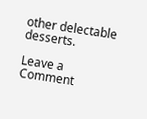other delectable desserts.

Leave a Comment